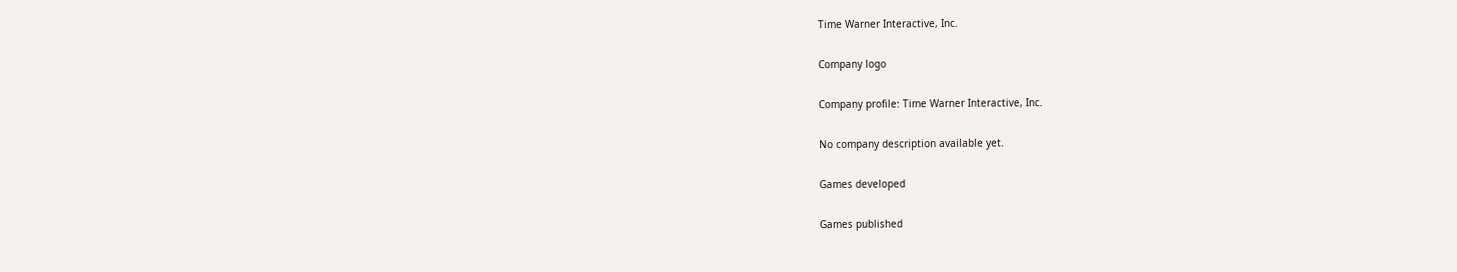Time Warner Interactive, Inc.

Company logo

Company profile: Time Warner Interactive, Inc.

No company description available yet.

Games developed

Games published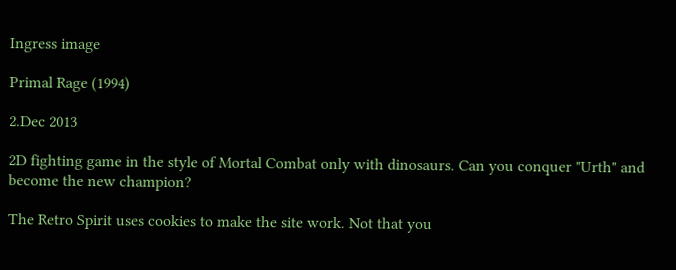Ingress image

Primal Rage (1994)

2.Dec 2013

2D fighting game in the style of Mortal Combat only with dinosaurs. Can you conquer "Urth" and become the new champion?

The Retro Spirit uses cookies to make the site work. Not that you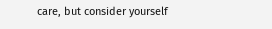care, but consider yourself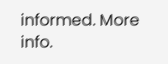informed. More info.